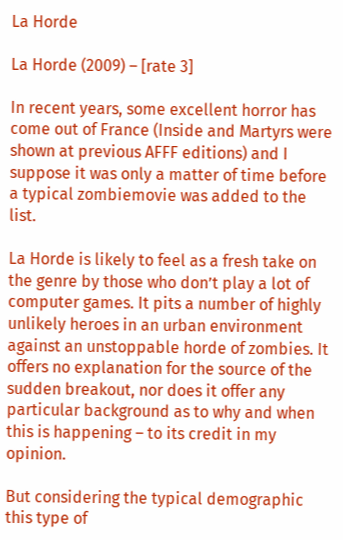La Horde

La Horde (2009) – [rate 3]

In recent years, some excellent horror has come out of France (Inside and Martyrs were shown at previous AFFF editions) and I suppose it was only a matter of time before a typical zombiemovie was added to the list.

La Horde is likely to feel as a fresh take on the genre by those who don’t play a lot of computer games. It pits a number of highly unlikely heroes in an urban environment against an unstoppable horde of zombies. It offers no explanation for the source of the sudden breakout, nor does it offer any particular background as to why and when this is happening – to its credit in my opinion.

But considering the typical demographic this type of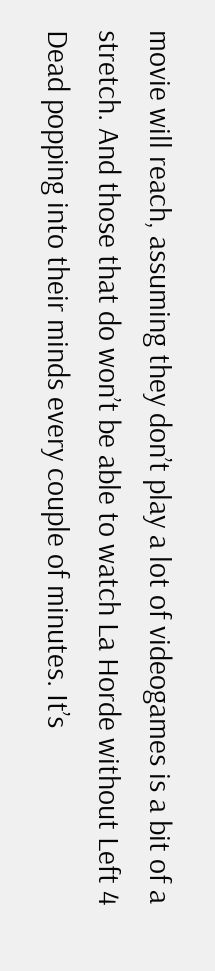movie will reach, assuming they don’t play a lot of videogames is a bit of a stretch. And those that do won’t be able to watch La Horde without Left 4 Dead popping into their minds every couple of minutes. It’s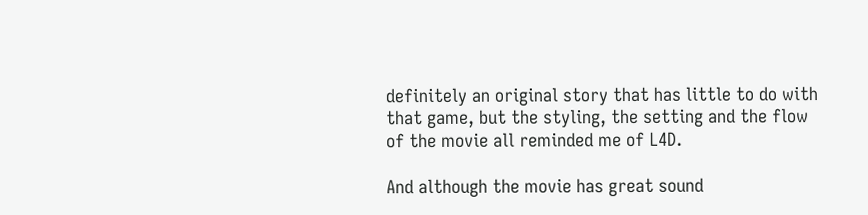definitely an original story that has little to do with that game, but the styling, the setting and the flow of the movie all reminded me of L4D.

And although the movie has great sound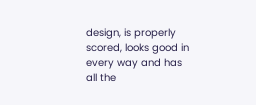design, is properly scored, looks good in every way and has all the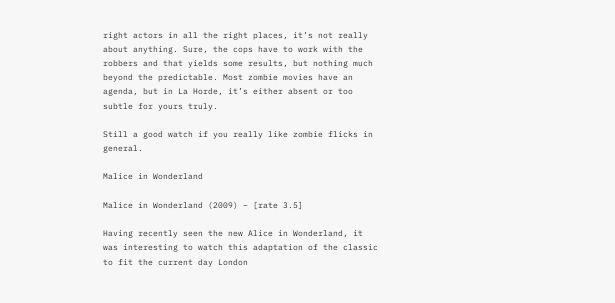right actors in all the right places, it’s not really about anything. Sure, the cops have to work with the robbers and that yields some results, but nothing much beyond the predictable. Most zombie movies have an agenda, but in La Horde, it’s either absent or too subtle for yours truly.

Still a good watch if you really like zombie flicks in general.

Malice in Wonderland

Malice in Wonderland (2009) – [rate 3.5]

Having recently seen the new Alice in Wonderland, it was interesting to watch this adaptation of the classic to fit the current day London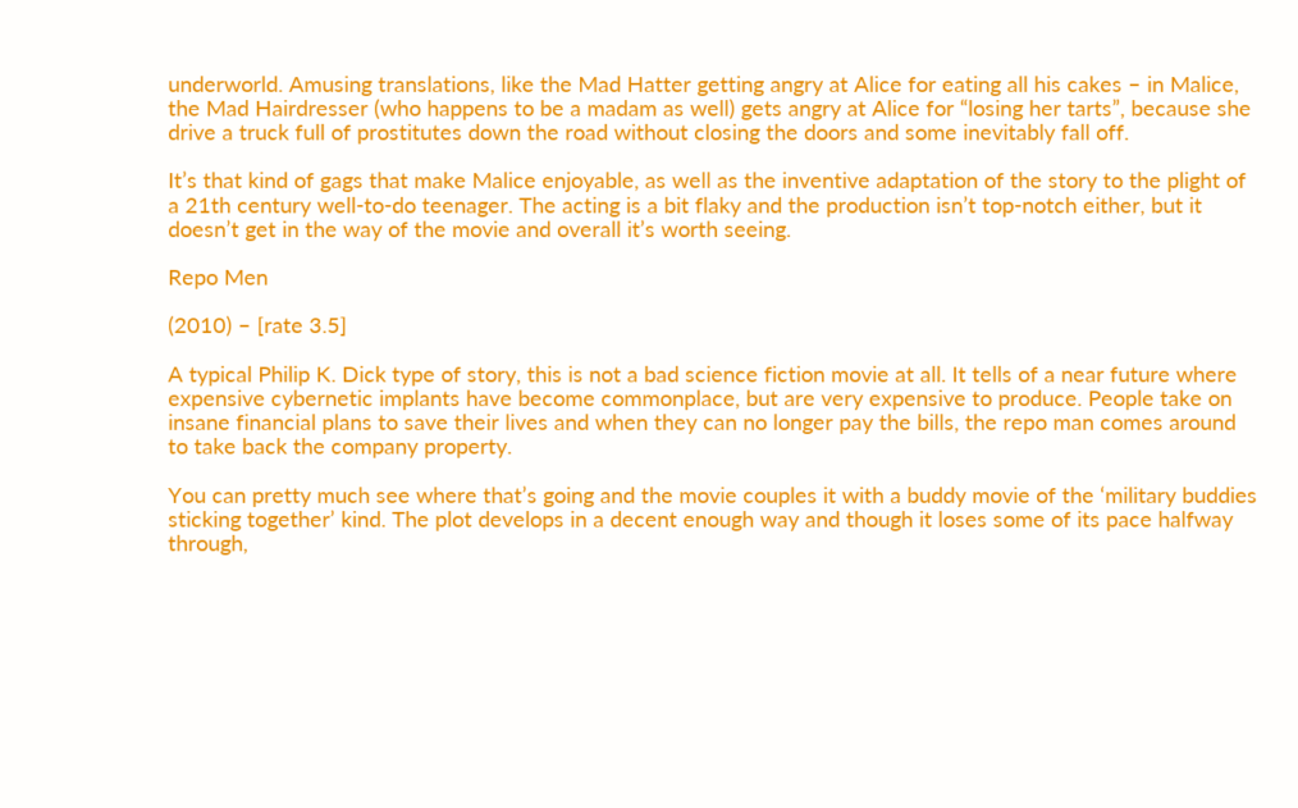underworld. Amusing translations, like the Mad Hatter getting angry at Alice for eating all his cakes – in Malice, the Mad Hairdresser (who happens to be a madam as well) gets angry at Alice for “losing her tarts”, because she drive a truck full of prostitutes down the road without closing the doors and some inevitably fall off.

It’s that kind of gags that make Malice enjoyable, as well as the inventive adaptation of the story to the plight of a 21th century well-to-do teenager. The acting is a bit flaky and the production isn’t top-notch either, but it doesn’t get in the way of the movie and overall it’s worth seeing.

Repo Men

(2010) – [rate 3.5]

A typical Philip K. Dick type of story, this is not a bad science fiction movie at all. It tells of a near future where expensive cybernetic implants have become commonplace, but are very expensive to produce. People take on insane financial plans to save their lives and when they can no longer pay the bills, the repo man comes around to take back the company property.

You can pretty much see where that’s going and the movie couples it with a buddy movie of the ‘military buddies sticking together’ kind. The plot develops in a decent enough way and though it loses some of its pace halfway through,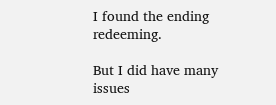I found the ending redeeming.

But I did have many issues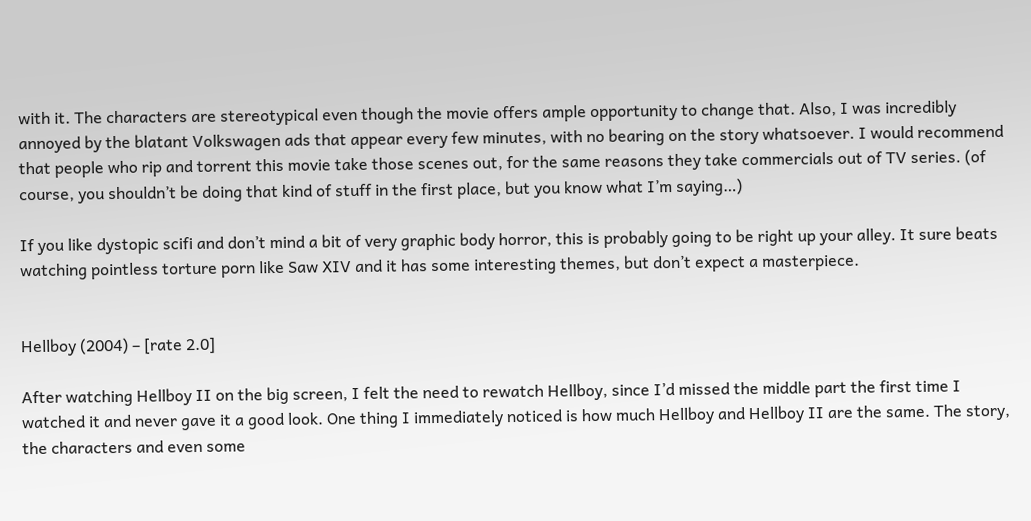with it. The characters are stereotypical even though the movie offers ample opportunity to change that. Also, I was incredibly annoyed by the blatant Volkswagen ads that appear every few minutes, with no bearing on the story whatsoever. I would recommend that people who rip and torrent this movie take those scenes out, for the same reasons they take commercials out of TV series. (of course, you shouldn’t be doing that kind of stuff in the first place, but you know what I’m saying…)

If you like dystopic scifi and don’t mind a bit of very graphic body horror, this is probably going to be right up your alley. It sure beats watching pointless torture porn like Saw XIV and it has some interesting themes, but don’t expect a masterpiece.


Hellboy (2004) – [rate 2.0]

After watching Hellboy II on the big screen, I felt the need to rewatch Hellboy, since I’d missed the middle part the first time I watched it and never gave it a good look. One thing I immediately noticed is how much Hellboy and Hellboy II are the same. The story, the characters and even some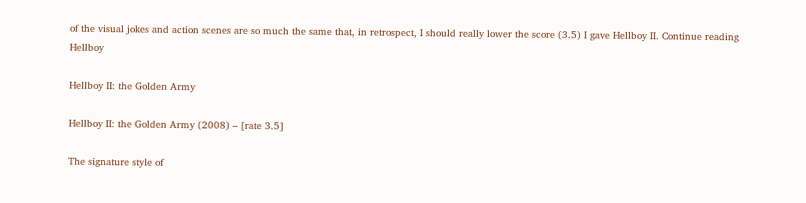of the visual jokes and action scenes are so much the same that, in retrospect, I should really lower the score (3.5) I gave Hellboy II. Continue reading Hellboy

Hellboy II: the Golden Army

Hellboy II: the Golden Army (2008) – [rate 3.5]

The signature style of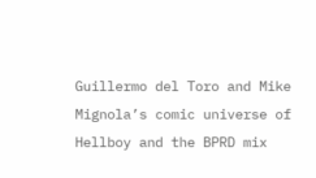Guillermo del Toro and Mike Mignola’s comic universe of Hellboy and the BPRD mix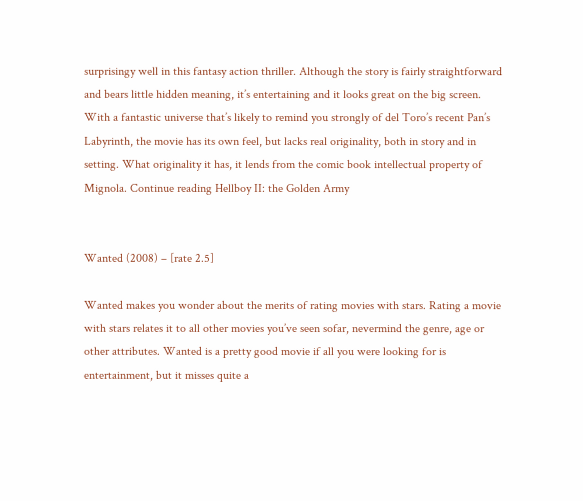surprisingy well in this fantasy action thriller. Although the story is fairly straightforward and bears little hidden meaning, it’s entertaining and it looks great on the big screen. With a fantastic universe that’s likely to remind you strongly of del Toro’s recent Pan’s Labyrinth, the movie has its own feel, but lacks real originality, both in story and in setting. What originality it has, it lends from the comic book intellectual property of Mignola. Continue reading Hellboy II: the Golden Army


Wanted (2008) – [rate 2.5]

Wanted makes you wonder about the merits of rating movies with stars. Rating a movie with stars relates it to all other movies you’ve seen sofar, nevermind the genre, age or other attributes. Wanted is a pretty good movie if all you were looking for is entertainment, but it misses quite a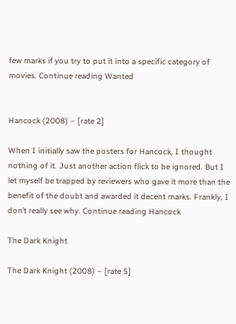few marks if you try to put it into a specific category of movies. Continue reading Wanted


Hancock (2008) – [rate 2]

When I initially saw the posters for Hancock, I thought nothing of it. Just another action flick to be ignored. But I let myself be trapped by reviewers who gave it more than the benefit of the doubt and awarded it decent marks. Frankly, I don’t really see why. Continue reading Hancock

The Dark Knight

The Dark Knight (2008) – [rate 5]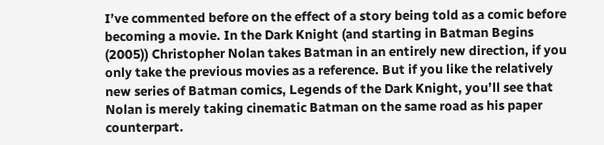I’ve commented before on the effect of a story being told as a comic before becoming a movie. In the Dark Knight (and starting in Batman Begins (2005)) Christopher Nolan takes Batman in an entirely new direction, if you only take the previous movies as a reference. But if you like the relatively new series of Batman comics, Legends of the Dark Knight, you’ll see that Nolan is merely taking cinematic Batman on the same road as his paper counterpart.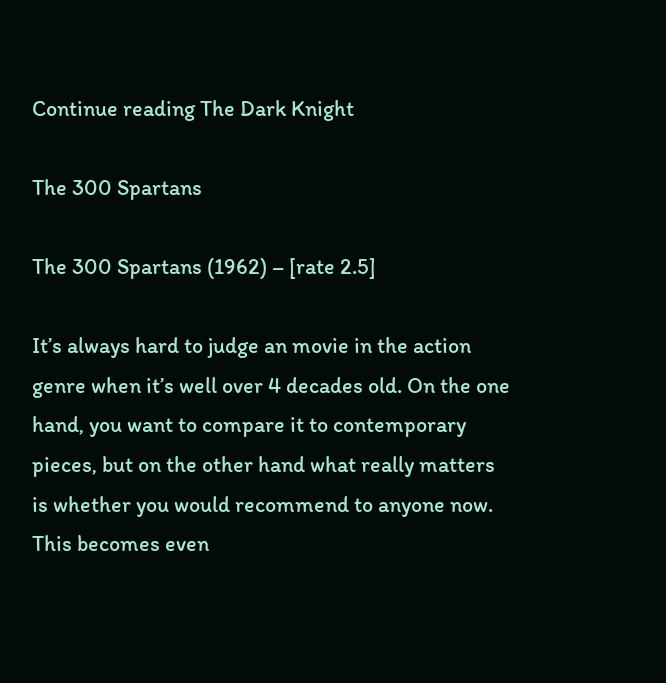Continue reading The Dark Knight

The 300 Spartans

The 300 Spartans (1962) – [rate 2.5]

It’s always hard to judge an movie in the action genre when it’s well over 4 decades old. On the one hand, you want to compare it to contemporary pieces, but on the other hand what really matters is whether you would recommend to anyone now. This becomes even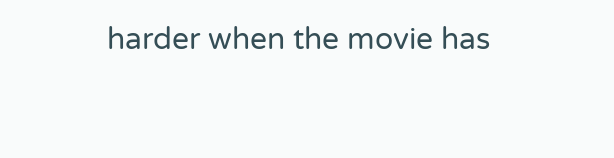harder when the movie has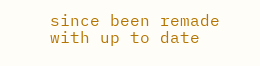since been remade with up to date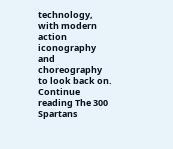technology, with modern action iconography and choreography to look back on. Continue reading The 300 Spartans